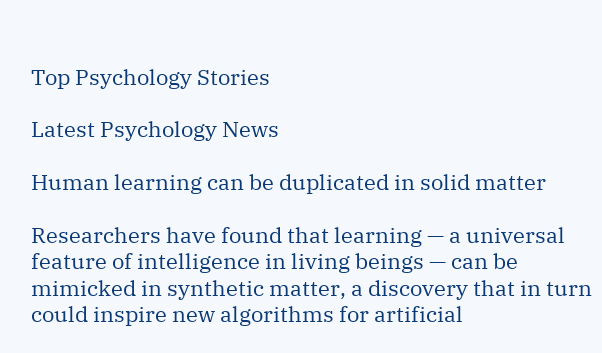Top Psychology Stories

Latest Psychology News

Human learning can be duplicated in solid matter

Researchers have found that learning — a universal feature of intelligence in living beings — can be mimicked in synthetic matter, a discovery that in turn could inspire new algorithms for artificial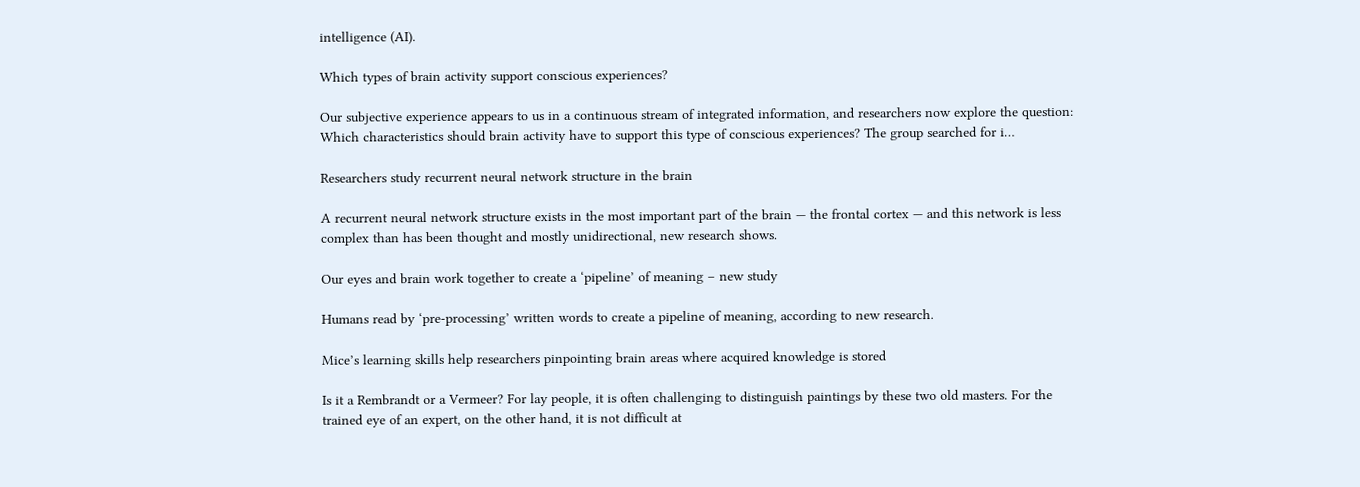intelligence (AI).

Which types of brain activity support conscious experiences?

Our subjective experience appears to us in a continuous stream of integrated information, and researchers now explore the question: Which characteristics should brain activity have to support this type of conscious experiences? The group searched for i…

Researchers study recurrent neural network structure in the brain

A recurrent neural network structure exists in the most important part of the brain — the frontal cortex — and this network is less complex than has been thought and mostly unidirectional, new research shows.

Our eyes and brain work together to create a ‘pipeline’ of meaning – new study

Humans read by ‘pre-processing’ written words to create a pipeline of meaning, according to new research.

Mice’s learning skills help researchers pinpointing brain areas where acquired knowledge is stored

Is it a Rembrandt or a Vermeer? For lay people, it is often challenging to distinguish paintings by these two old masters. For the trained eye of an expert, on the other hand, it is not difficult at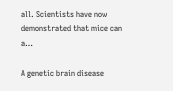all. Scientists have now demonstrated that mice can a…

A genetic brain disease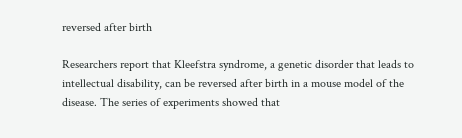reversed after birth

Researchers report that Kleefstra syndrome, a genetic disorder that leads to intellectual disability, can be reversed after birth in a mouse model of the disease. The series of experiments showed that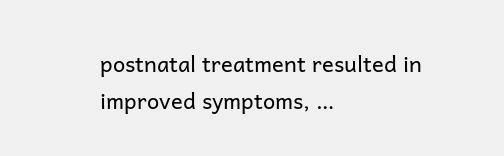postnatal treatment resulted in improved symptoms, …